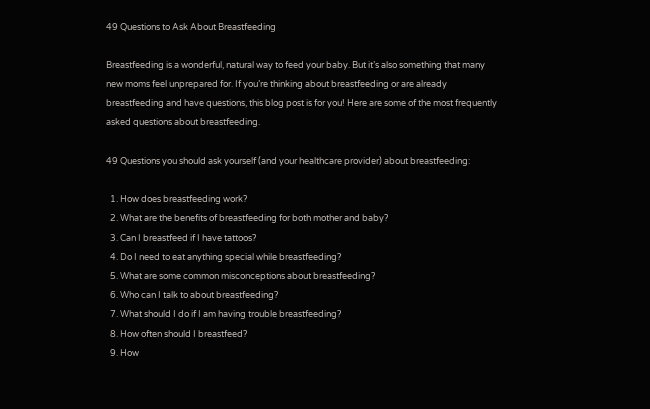49 Questions to Ask About Breastfeeding

Breastfeeding is a wonderful, natural way to feed your baby. But it’s also something that many new moms feel unprepared for. If you’re thinking about breastfeeding or are already breastfeeding and have questions, this blog post is for you! Here are some of the most frequently asked questions about breastfeeding.

49 Questions you should ask yourself (and your healthcare provider) about breastfeeding:

  1. How does breastfeeding work?
  2. What are the benefits of breastfeeding for both mother and baby?
  3. Can I breastfeed if I have tattoos?
  4. Do I need to eat anything special while breastfeeding?
  5. What are some common misconceptions about breastfeeding?
  6. Who can I talk to about breastfeeding?
  7. What should I do if I am having trouble breastfeeding?
  8. How often should I breastfeed?
  9. How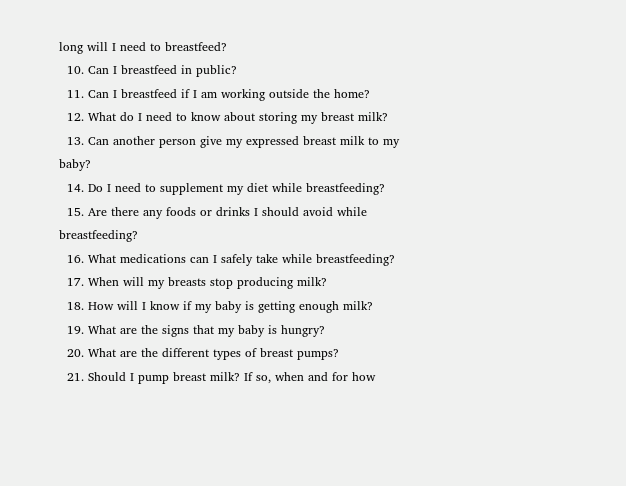long will I need to breastfeed?
  10. Can I breastfeed in public?
  11. Can I breastfeed if I am working outside the home?
  12. What do I need to know about storing my breast milk?
  13. Can another person give my expressed breast milk to my baby?
  14. Do I need to supplement my diet while breastfeeding?
  15. Are there any foods or drinks I should avoid while breastfeeding?
  16. What medications can I safely take while breastfeeding?
  17. When will my breasts stop producing milk?
  18. How will I know if my baby is getting enough milk?
  19. What are the signs that my baby is hungry?
  20. What are the different types of breast pumps?
  21. Should I pump breast milk? If so, when and for how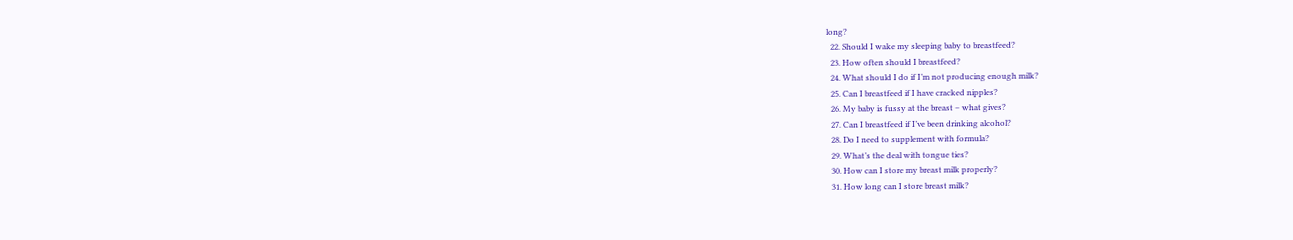long?
  22. Should I wake my sleeping baby to breastfeed?
  23. How often should I breastfeed?
  24. What should I do if I’m not producing enough milk?
  25. Can I breastfeed if I have cracked nipples?
  26. My baby is fussy at the breast – what gives?
  27. Can I breastfeed if I’ve been drinking alcohol?
  28. Do I need to supplement with formula?
  29. What’s the deal with tongue ties?
  30. How can I store my breast milk properly?
  31. How long can I store breast milk?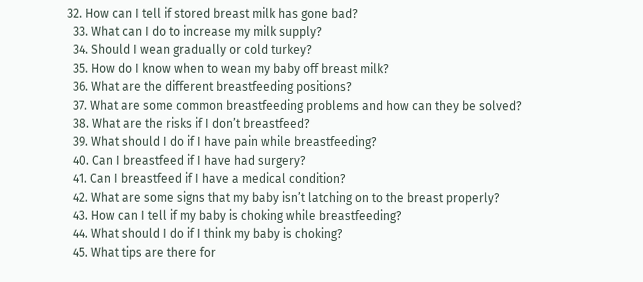32. How can I tell if stored breast milk has gone bad?
  33. What can I do to increase my milk supply?
  34. Should I wean gradually or cold turkey?
  35. How do I know when to wean my baby off breast milk?
  36. What are the different breastfeeding positions?
  37. What are some common breastfeeding problems and how can they be solved?
  38. What are the risks if I don’t breastfeed?
  39. What should I do if I have pain while breastfeeding?
  40. Can I breastfeed if I have had surgery?
  41. Can I breastfeed if I have a medical condition?
  42. What are some signs that my baby isn’t latching on to the breast properly?
  43. How can I tell if my baby is choking while breastfeeding?
  44. What should I do if I think my baby is choking?
  45. What tips are there for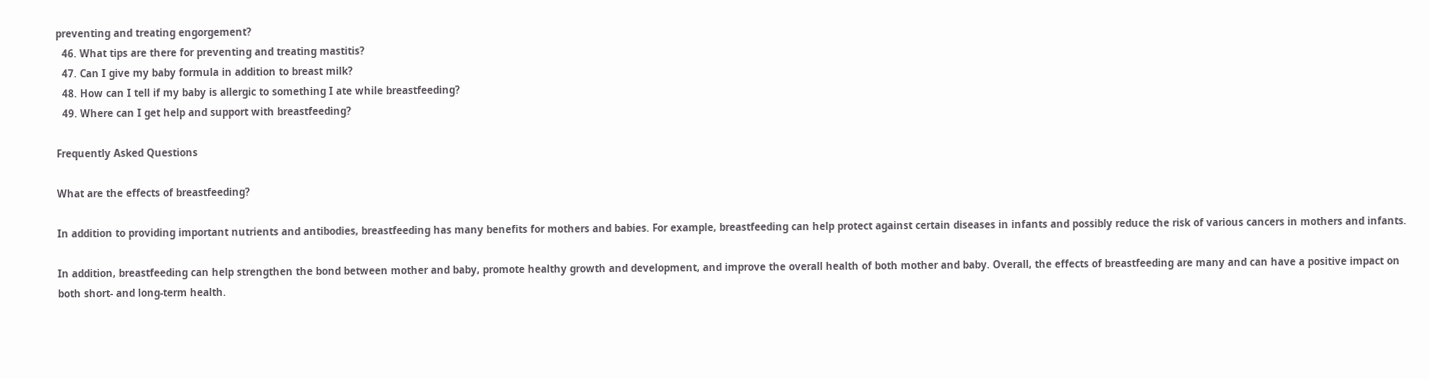preventing and treating engorgement?
  46. What tips are there for preventing and treating mastitis?
  47. Can I give my baby formula in addition to breast milk?
  48. How can I tell if my baby is allergic to something I ate while breastfeeding?
  49. Where can I get help and support with breastfeeding?

Frequently Asked Questions

What are the effects of breastfeeding?

In addition to providing important nutrients and antibodies, breastfeeding has many benefits for mothers and babies. For example, breastfeeding can help protect against certain diseases in infants and possibly reduce the risk of various cancers in mothers and infants.

In addition, breastfeeding can help strengthen the bond between mother and baby, promote healthy growth and development, and improve the overall health of both mother and baby. Overall, the effects of breastfeeding are many and can have a positive impact on both short- and long-term health.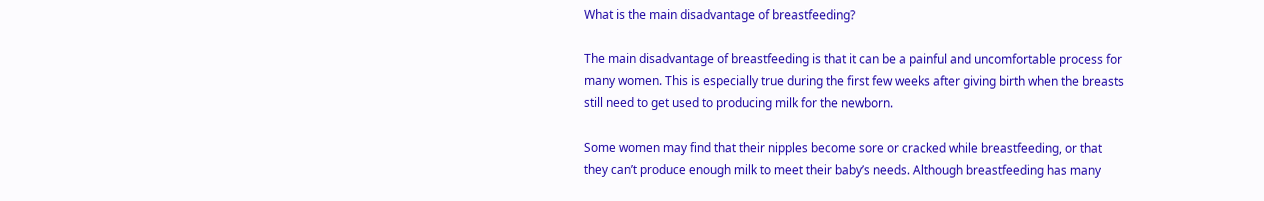What is the main disadvantage of breastfeeding?

The main disadvantage of breastfeeding is that it can be a painful and uncomfortable process for many women. This is especially true during the first few weeks after giving birth when the breasts still need to get used to producing milk for the newborn.

Some women may find that their nipples become sore or cracked while breastfeeding, or that they can’t produce enough milk to meet their baby’s needs. Although breastfeeding has many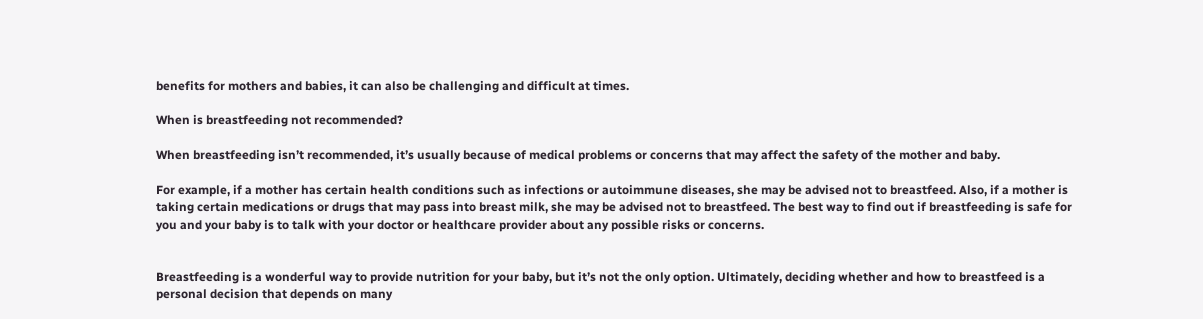benefits for mothers and babies, it can also be challenging and difficult at times.

When is breastfeeding not recommended?

When breastfeeding isn’t recommended, it’s usually because of medical problems or concerns that may affect the safety of the mother and baby.

For example, if a mother has certain health conditions such as infections or autoimmune diseases, she may be advised not to breastfeed. Also, if a mother is taking certain medications or drugs that may pass into breast milk, she may be advised not to breastfeed. The best way to find out if breastfeeding is safe for you and your baby is to talk with your doctor or healthcare provider about any possible risks or concerns.


Breastfeeding is a wonderful way to provide nutrition for your baby, but it’s not the only option. Ultimately, deciding whether and how to breastfeed is a personal decision that depends on many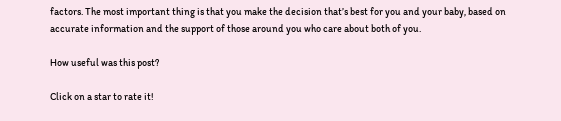factors. The most important thing is that you make the decision that’s best for you and your baby, based on accurate information and the support of those around you who care about both of you.

How useful was this post?

Click on a star to rate it!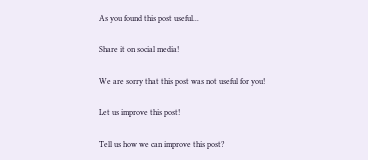As you found this post useful...

Share it on social media!

We are sorry that this post was not useful for you!

Let us improve this post!

Tell us how we can improve this post?